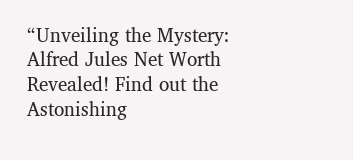“Unveiling the Mystery: Alfred Jules Net Worth Revealed! Find out the Astonishing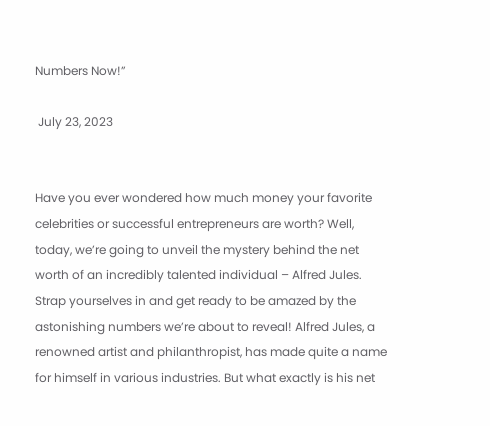Numbers Now!”

 July 23, 2023


Have you ever wondered how much money your favorite celebrities or successful entrepreneurs are worth? Well, today, we’re going to unveil the mystery behind the net worth of an incredibly talented individual – Alfred Jules. Strap yourselves in and get ready to be amazed by the astonishing numbers we’re about to reveal! Alfred Jules, a renowned artist and philanthropist, has made quite a name for himself in various industries. But what exactly is his net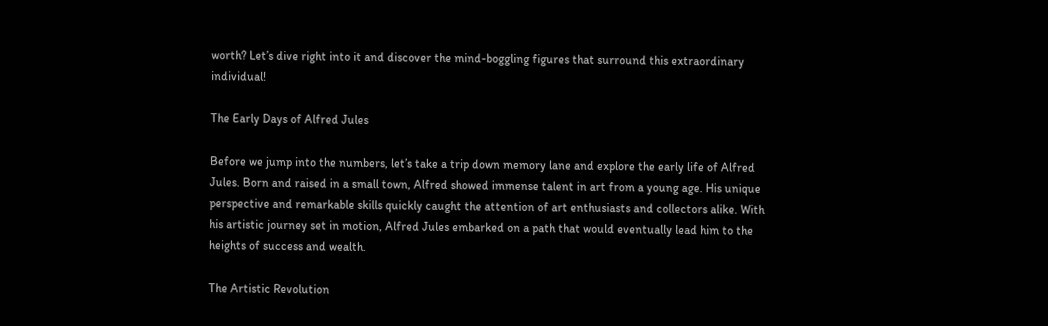worth? Let’s dive right into it and discover the mind-boggling figures that surround this extraordinary individual!

The Early Days of Alfred Jules

Before we jump into the numbers, let’s take a trip down memory lane and explore the early life of Alfred Jules. Born and raised in a small town, Alfred showed immense talent in art from a young age. His unique perspective and remarkable skills quickly caught the attention of art enthusiasts and collectors alike. With his artistic journey set in motion, Alfred Jules embarked on a path that would eventually lead him to the heights of success and wealth.

The Artistic Revolution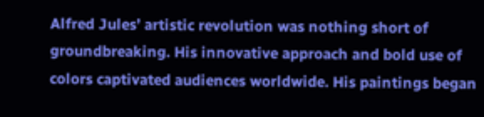Alfred Jules’ artistic revolution was nothing short of groundbreaking. His innovative approach and bold use of colors captivated audiences worldwide. His paintings began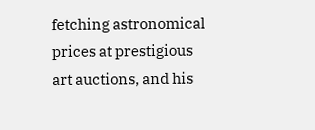fetching astronomical prices at prestigious art auctions, and his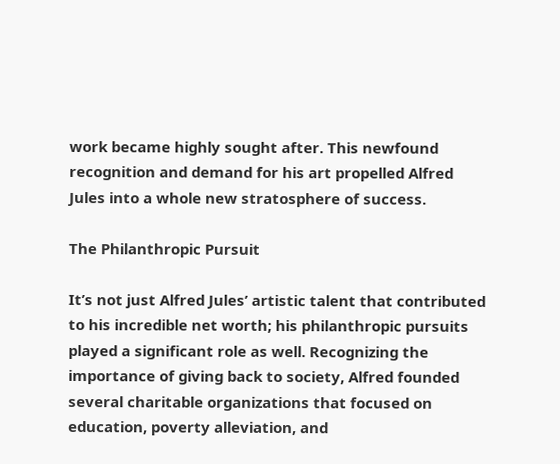work became highly sought after. This newfound recognition and demand for his art propelled Alfred Jules into a whole new stratosphere of success.

The Philanthropic Pursuit

It’s not just Alfred Jules’ artistic talent that contributed to his incredible net worth; his philanthropic pursuits played a significant role as well. Recognizing the importance of giving back to society, Alfred founded several charitable organizations that focused on education, poverty alleviation, and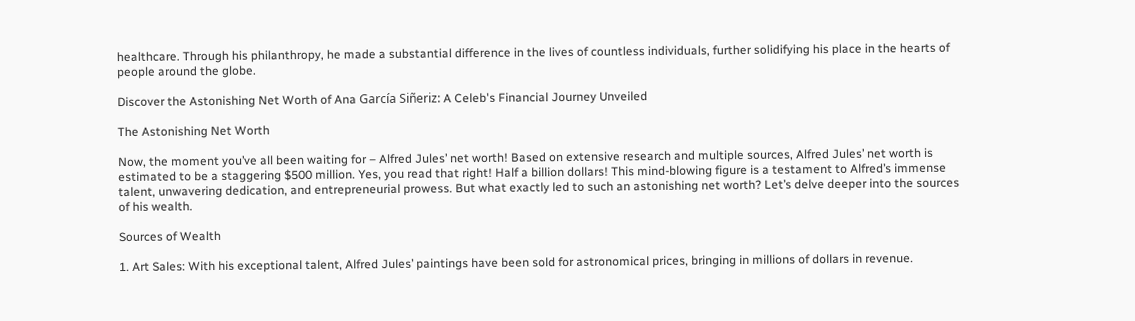healthcare. Through his philanthropy, he made a substantial difference in the lives of countless individuals, further solidifying his place in the hearts of people around the globe.

Discover the Astonishing Net Worth of Ana García Siñeriz: A Celeb's Financial Journey Unveiled

The Astonishing Net Worth

Now, the moment you’ve all been waiting for – Alfred Jules’ net worth! Based on extensive research and multiple sources, Alfred Jules’ net worth is estimated to be a staggering $500 million. Yes, you read that right! Half a billion dollars! This mind-blowing figure is a testament to Alfred’s immense talent, unwavering dedication, and entrepreneurial prowess. But what exactly led to such an astonishing net worth? Let’s delve deeper into the sources of his wealth.

Sources of Wealth

1. Art Sales: With his exceptional talent, Alfred Jules’ paintings have been sold for astronomical prices, bringing in millions of dollars in revenue.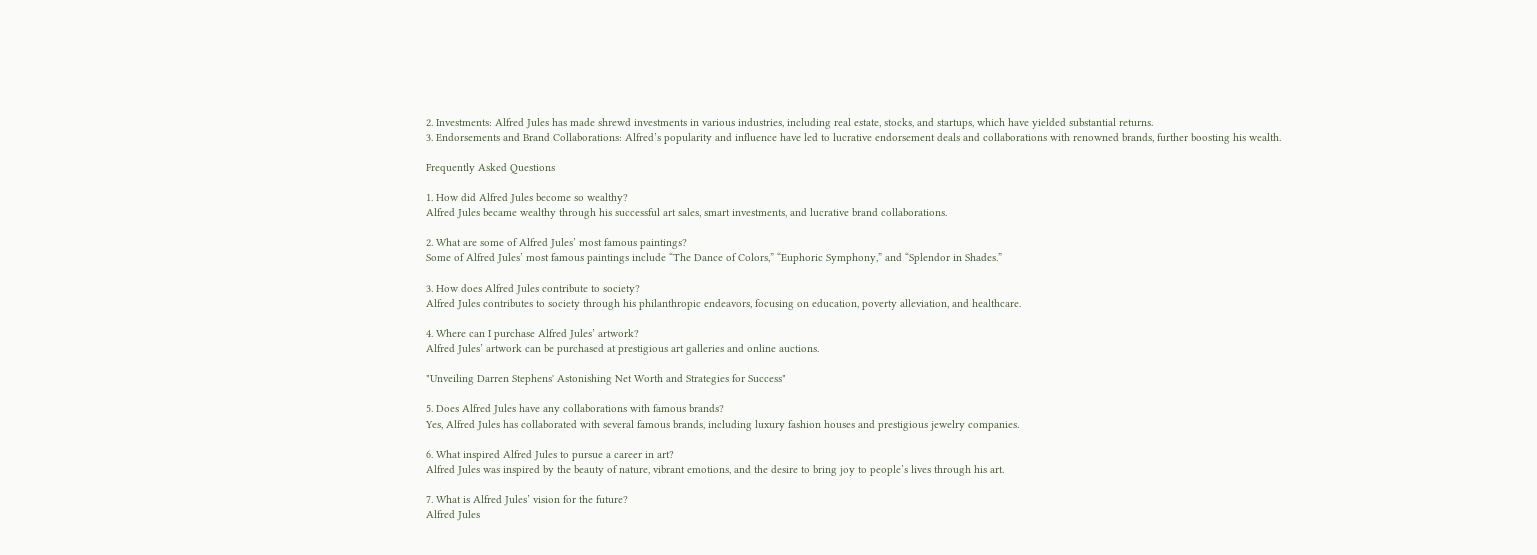2. Investments: Alfred Jules has made shrewd investments in various industries, including real estate, stocks, and startups, which have yielded substantial returns.
3. Endorsements and Brand Collaborations: Alfred’s popularity and influence have led to lucrative endorsement deals and collaborations with renowned brands, further boosting his wealth.

Frequently Asked Questions

1. How did Alfred Jules become so wealthy?
Alfred Jules became wealthy through his successful art sales, smart investments, and lucrative brand collaborations.

2. What are some of Alfred Jules’ most famous paintings?
Some of Alfred Jules’ most famous paintings include “The Dance of Colors,” “Euphoric Symphony,” and “Splendor in Shades.”

3. How does Alfred Jules contribute to society?
Alfred Jules contributes to society through his philanthropic endeavors, focusing on education, poverty alleviation, and healthcare.

4. Where can I purchase Alfred Jules’ artwork?
Alfred Jules’ artwork can be purchased at prestigious art galleries and online auctions.

"Unveiling Darren Stephens' Astonishing Net Worth and Strategies for Success"

5. Does Alfred Jules have any collaborations with famous brands?
Yes, Alfred Jules has collaborated with several famous brands, including luxury fashion houses and prestigious jewelry companies.

6. What inspired Alfred Jules to pursue a career in art?
Alfred Jules was inspired by the beauty of nature, vibrant emotions, and the desire to bring joy to people’s lives through his art.

7. What is Alfred Jules’ vision for the future?
Alfred Jules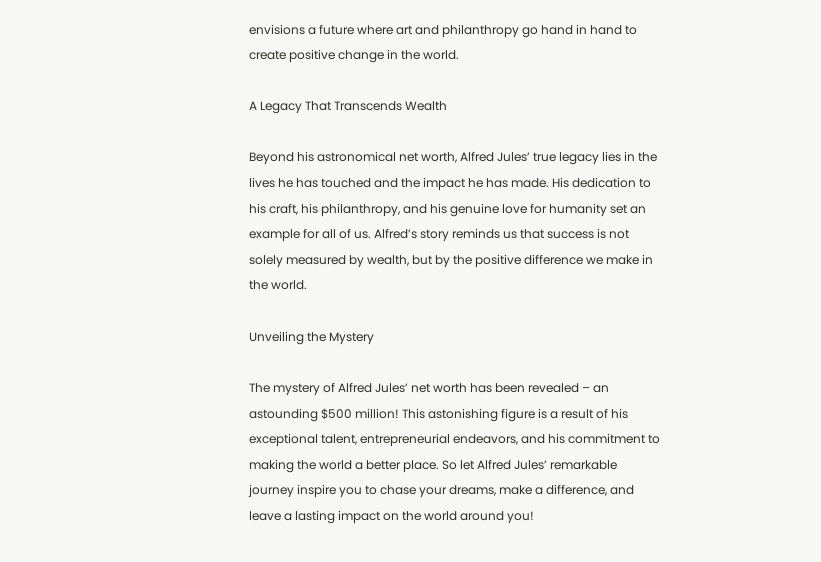envisions a future where art and philanthropy go hand in hand to create positive change in the world.

A Legacy That Transcends Wealth

Beyond his astronomical net worth, Alfred Jules’ true legacy lies in the lives he has touched and the impact he has made. His dedication to his craft, his philanthropy, and his genuine love for humanity set an example for all of us. Alfred’s story reminds us that success is not solely measured by wealth, but by the positive difference we make in the world.

Unveiling the Mystery

The mystery of Alfred Jules’ net worth has been revealed – an astounding $500 million! This astonishing figure is a result of his exceptional talent, entrepreneurial endeavors, and his commitment to making the world a better place. So let Alfred Jules’ remarkable journey inspire you to chase your dreams, make a difference, and leave a lasting impact on the world around you!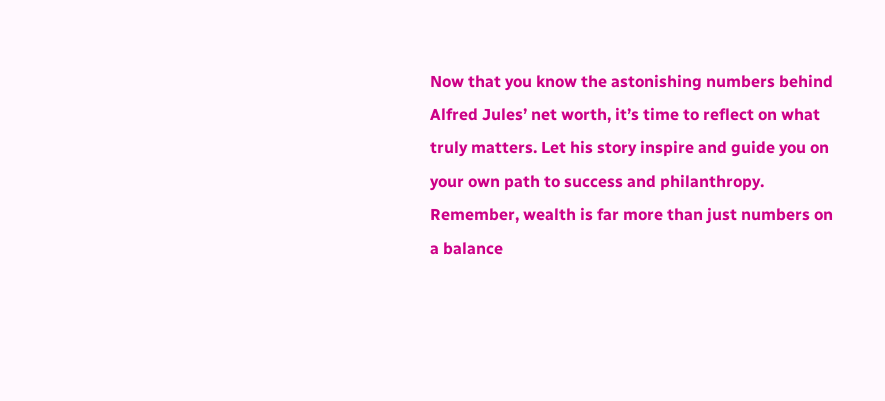Now that you know the astonishing numbers behind Alfred Jules’ net worth, it’s time to reflect on what truly matters. Let his story inspire and guide you on your own path to success and philanthropy. Remember, wealth is far more than just numbers on a balance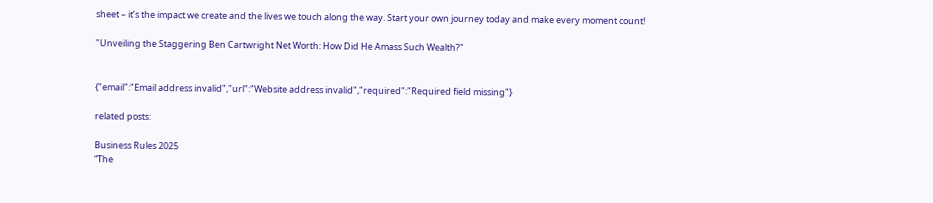sheet – it’s the impact we create and the lives we touch along the way. Start your own journey today and make every moment count!

"Unveiling the Staggering Ben Cartwright Net Worth: How Did He Amass Such Wealth?"


{"email":"Email address invalid","url":"Website address invalid","required":"Required field missing"}

related posts:

Business Rules 2025
“The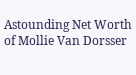Astounding Net Worth of Mollie Van Dorsser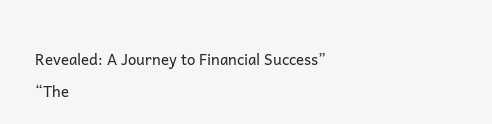Revealed: A Journey to Financial Success”
“The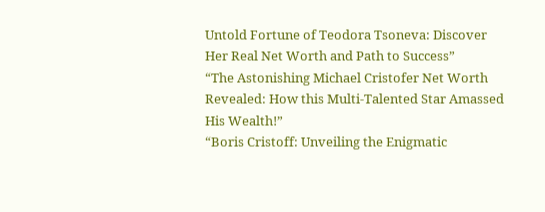Untold Fortune of Teodora Tsoneva: Discover Her Real Net Worth and Path to Success”
“The Astonishing Michael Cristofer Net Worth Revealed: How this Multi-Talented Star Amassed His Wealth!”
“Boris Cristoff: Unveiling the Enigmatic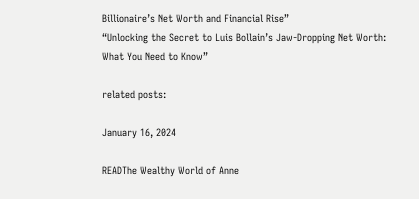Billionaire’s Net Worth and Financial Rise”
“Unlocking the Secret to Luis Bollain’s Jaw-Dropping Net Worth: What You Need to Know”

related posts:

January 16, 2024

READThe Wealthy World of Anne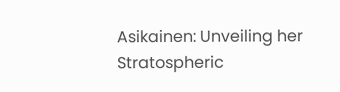Asikainen: Unveiling her Stratospheric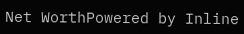Net WorthPowered by Inline